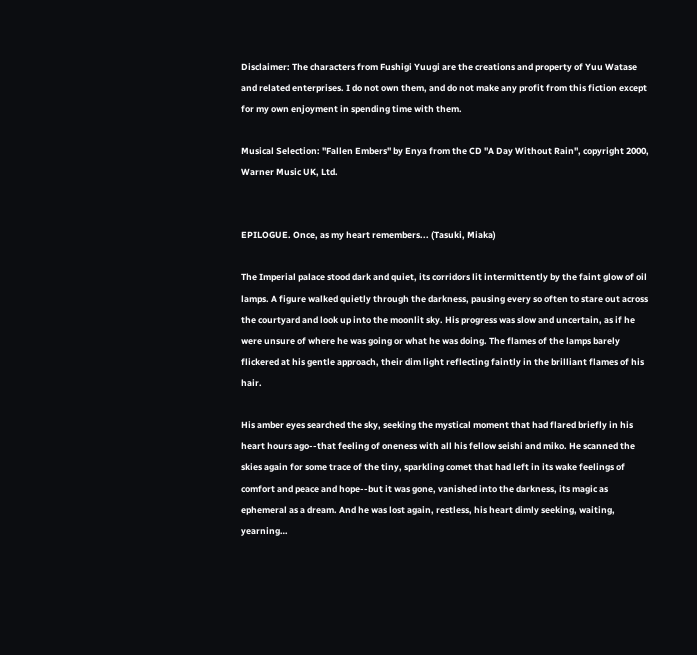Disclaimer: The characters from Fushigi Yuugi are the creations and property of Yuu Watase and related enterprises. I do not own them, and do not make any profit from this fiction except for my own enjoyment in spending time with them.

Musical Selection: "Fallen Embers" by Enya from the CD "A Day Without Rain", copyright 2000, Warner Music UK, Ltd.


EPILOGUE. Once, as my heart remembers... (Tasuki, Miaka)

The Imperial palace stood dark and quiet, its corridors lit intermittently by the faint glow of oil lamps. A figure walked quietly through the darkness, pausing every so often to stare out across the courtyard and look up into the moonlit sky. His progress was slow and uncertain, as if he were unsure of where he was going or what he was doing. The flames of the lamps barely flickered at his gentle approach, their dim light reflecting faintly in the brilliant flames of his hair.

His amber eyes searched the sky, seeking the mystical moment that had flared briefly in his heart hours ago--that feeling of oneness with all his fellow seishi and miko. He scanned the skies again for some trace of the tiny, sparkling comet that had left in its wake feelings of comfort and peace and hope--but it was gone, vanished into the darkness, its magic as ephemeral as a dream. And he was lost again, restless, his heart dimly seeking, waiting, yearning…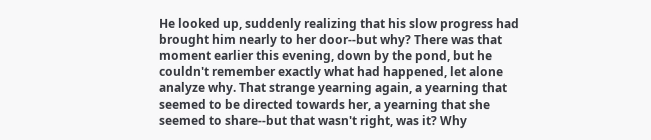He looked up, suddenly realizing that his slow progress had brought him nearly to her door--but why? There was that moment earlier this evening, down by the pond, but he couldn't remember exactly what had happened, let alone analyze why. That strange yearning again, a yearning that seemed to be directed towards her, a yearning that she seemed to share--but that wasn't right, was it? Why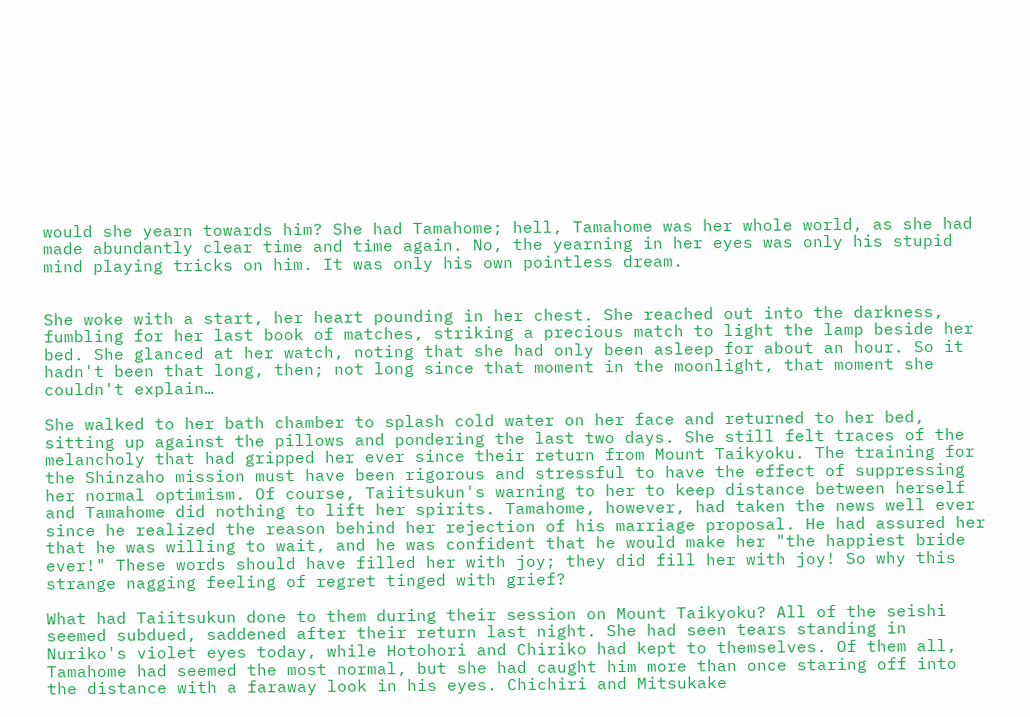would she yearn towards him? She had Tamahome; hell, Tamahome was her whole world, as she had made abundantly clear time and time again. No, the yearning in her eyes was only his stupid mind playing tricks on him. It was only his own pointless dream.


She woke with a start, her heart pounding in her chest. She reached out into the darkness, fumbling for her last book of matches, striking a precious match to light the lamp beside her bed. She glanced at her watch, noting that she had only been asleep for about an hour. So it hadn't been that long, then; not long since that moment in the moonlight, that moment she couldn't explain…

She walked to her bath chamber to splash cold water on her face and returned to her bed, sitting up against the pillows and pondering the last two days. She still felt traces of the melancholy that had gripped her ever since their return from Mount Taikyoku. The training for the Shinzaho mission must have been rigorous and stressful to have the effect of suppressing her normal optimism. Of course, Taiitsukun's warning to her to keep distance between herself and Tamahome did nothing to lift her spirits. Tamahome, however, had taken the news well ever since he realized the reason behind her rejection of his marriage proposal. He had assured her that he was willing to wait, and he was confident that he would make her "the happiest bride ever!" These words should have filled her with joy; they did fill her with joy! So why this strange nagging feeling of regret tinged with grief?

What had Taiitsukun done to them during their session on Mount Taikyoku? All of the seishi seemed subdued, saddened after their return last night. She had seen tears standing in Nuriko's violet eyes today, while Hotohori and Chiriko had kept to themselves. Of them all, Tamahome had seemed the most normal, but she had caught him more than once staring off into the distance with a faraway look in his eyes. Chichiri and Mitsukake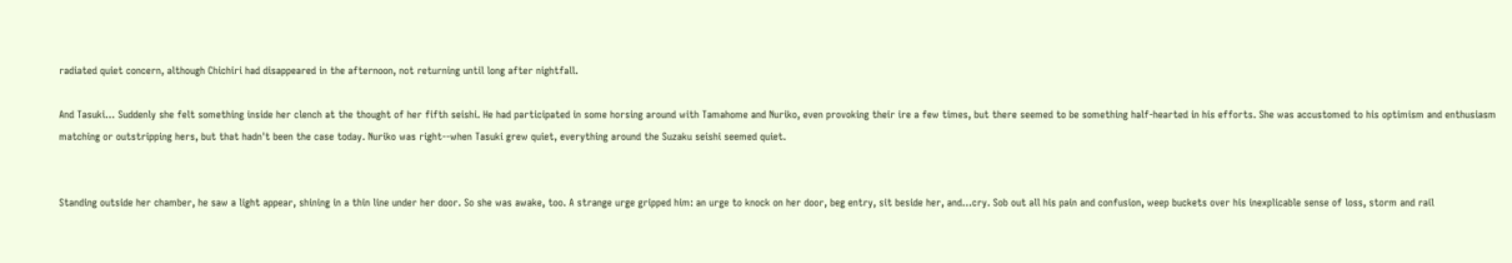radiated quiet concern, although Chichiri had disappeared in the afternoon, not returning until long after nightfall.

And Tasuki… Suddenly she felt something inside her clench at the thought of her fifth seishi. He had participated in some horsing around with Tamahome and Nuriko, even provoking their ire a few times, but there seemed to be something half-hearted in his efforts. She was accustomed to his optimism and enthusiasm matching or outstripping hers, but that hadn't been the case today. Nuriko was right--when Tasuki grew quiet, everything around the Suzaku seishi seemed quiet.


Standing outside her chamber, he saw a light appear, shining in a thin line under her door. So she was awake, too. A strange urge gripped him: an urge to knock on her door, beg entry, sit beside her, and…cry. Sob out all his pain and confusion, weep buckets over his inexplicable sense of loss, storm and rail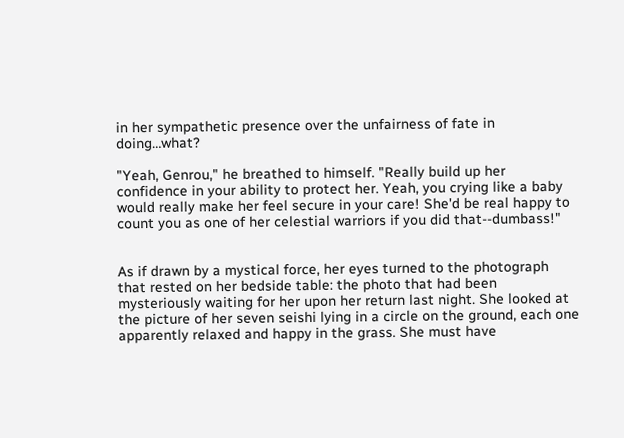in her sympathetic presence over the unfairness of fate in doing…what?

"Yeah, Genrou," he breathed to himself. "Really build up her confidence in your ability to protect her. Yeah, you crying like a baby would really make her feel secure in your care! She'd be real happy to count you as one of her celestial warriors if you did that--dumbass!"


As if drawn by a mystical force, her eyes turned to the photograph that rested on her bedside table: the photo that had been mysteriously waiting for her upon her return last night. She looked at the picture of her seven seishi lying in a circle on the ground, each one apparently relaxed and happy in the grass. She must have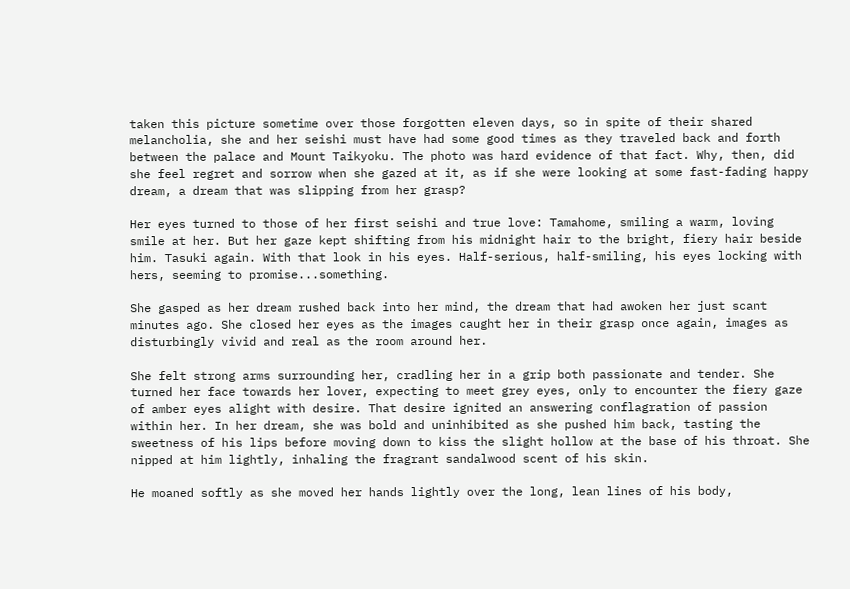taken this picture sometime over those forgotten eleven days, so in spite of their shared melancholia, she and her seishi must have had some good times as they traveled back and forth between the palace and Mount Taikyoku. The photo was hard evidence of that fact. Why, then, did she feel regret and sorrow when she gazed at it, as if she were looking at some fast-fading happy dream, a dream that was slipping from her grasp?

Her eyes turned to those of her first seishi and true love: Tamahome, smiling a warm, loving smile at her. But her gaze kept shifting from his midnight hair to the bright, fiery hair beside him. Tasuki again. With that look in his eyes. Half-serious, half-smiling, his eyes locking with hers, seeming to promise...something.

She gasped as her dream rushed back into her mind, the dream that had awoken her just scant minutes ago. She closed her eyes as the images caught her in their grasp once again, images as disturbingly vivid and real as the room around her.

She felt strong arms surrounding her, cradling her in a grip both passionate and tender. She turned her face towards her lover, expecting to meet grey eyes, only to encounter the fiery gaze of amber eyes alight with desire. That desire ignited an answering conflagration of passion within her. In her dream, she was bold and uninhibited as she pushed him back, tasting the sweetness of his lips before moving down to kiss the slight hollow at the base of his throat. She nipped at him lightly, inhaling the fragrant sandalwood scent of his skin.

He moaned softly as she moved her hands lightly over the long, lean lines of his body,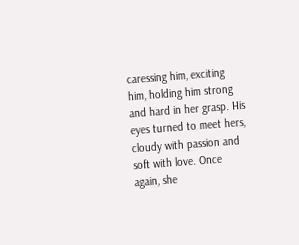caressing him, exciting him, holding him strong and hard in her grasp. His eyes turned to meet hers, cloudy with passion and soft with love. Once again, she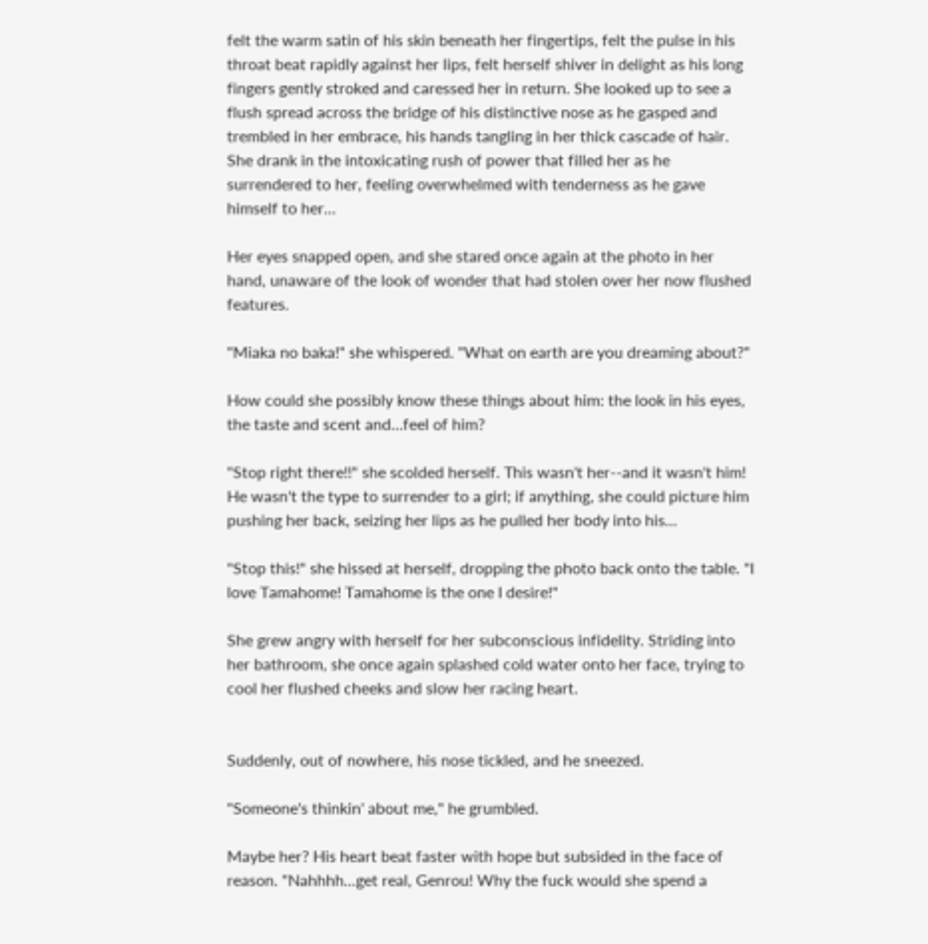felt the warm satin of his skin beneath her fingertips, felt the pulse in his throat beat rapidly against her lips, felt herself shiver in delight as his long fingers gently stroked and caressed her in return. She looked up to see a flush spread across the bridge of his distinctive nose as he gasped and trembled in her embrace, his hands tangling in her thick cascade of hair. She drank in the intoxicating rush of power that filled her as he surrendered to her, feeling overwhelmed with tenderness as he gave himself to her…

Her eyes snapped open, and she stared once again at the photo in her hand, unaware of the look of wonder that had stolen over her now flushed features.

"Miaka no baka!" she whispered. "What on earth are you dreaming about?"

How could she possibly know these things about him: the look in his eyes, the taste and scent and…feel of him?

"Stop right there!!" she scolded herself. This wasn't her--and it wasn't him! He wasn't the type to surrender to a girl; if anything, she could picture him pushing her back, seizing her lips as he pulled her body into his…

"Stop this!" she hissed at herself, dropping the photo back onto the table. "I love Tamahome! Tamahome is the one I desire!"

She grew angry with herself for her subconscious infidelity. Striding into her bathroom, she once again splashed cold water onto her face, trying to cool her flushed cheeks and slow her racing heart.


Suddenly, out of nowhere, his nose tickled, and he sneezed.

"Someone's thinkin' about me," he grumbled.

Maybe her? His heart beat faster with hope but subsided in the face of reason. "Nahhhh…get real, Genrou! Why the fuck would she spend a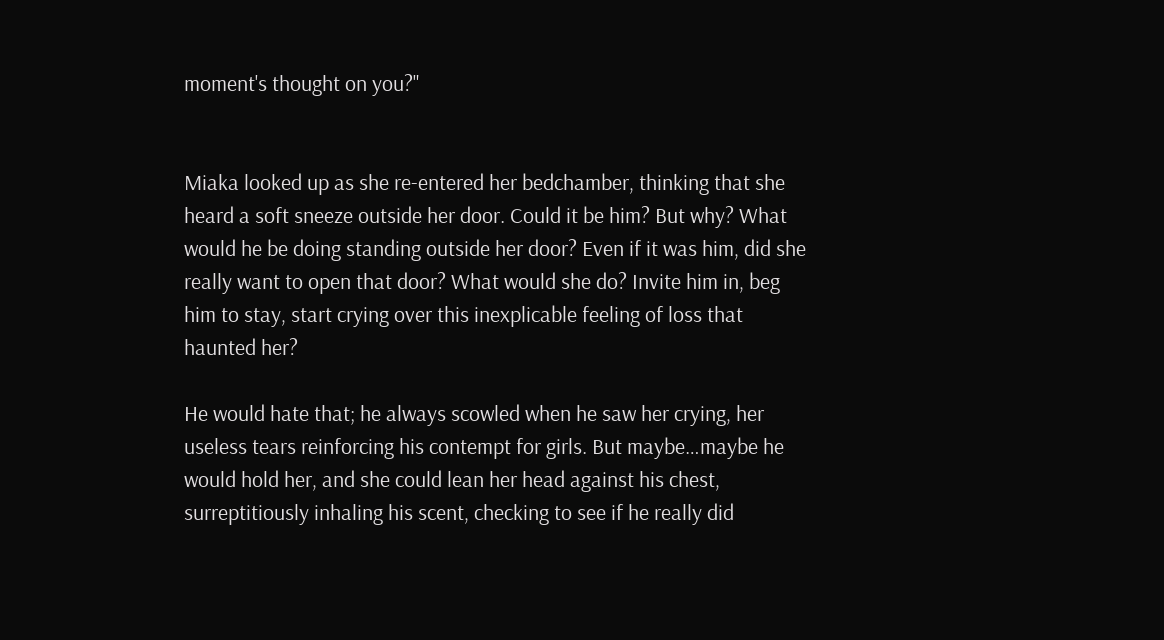moment's thought on you?"


Miaka looked up as she re-entered her bedchamber, thinking that she heard a soft sneeze outside her door. Could it be him? But why? What would he be doing standing outside her door? Even if it was him, did she really want to open that door? What would she do? Invite him in, beg him to stay, start crying over this inexplicable feeling of loss that haunted her?

He would hate that; he always scowled when he saw her crying, her useless tears reinforcing his contempt for girls. But maybe…maybe he would hold her, and she could lean her head against his chest, surreptitiously inhaling his scent, checking to see if he really did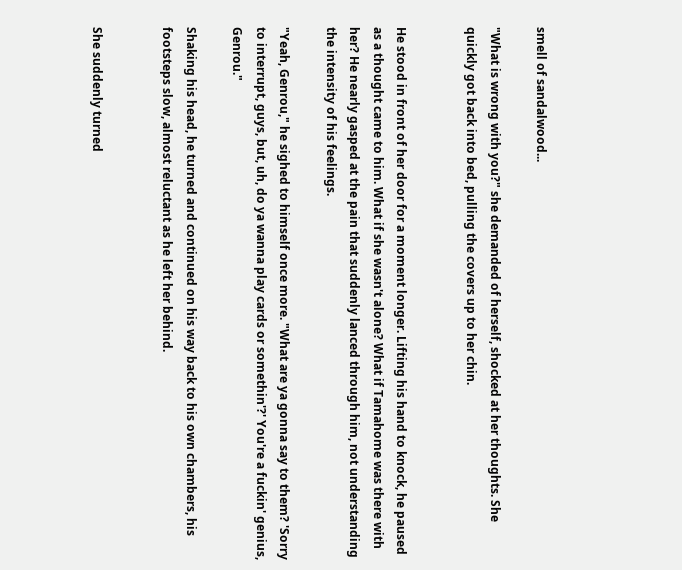smell of sandalwood...

"What is wrong with you?" she demanded of herself, shocked at her thoughts. She quickly got back into bed, pulling the covers up to her chin.


He stood in front of her door for a moment longer. Lifting his hand to knock, he paused as a thought came to him. What if she wasn't alone? What if Tamahome was there with her? He nearly gasped at the pain that suddenly lanced through him, not understanding the intensity of his feelings.

"Yeah, Genrou," he sighed to himself once more. "What are ya gonna say to them? 'Sorry to interrupt, guys, but, uh, do ya wanna play cards or somethin'?' You're a fuckin' genius, Genrou."

Shaking his head, he turned and continued on his way back to his own chambers, his footsteps slow, almost reluctant as he left her behind.


She suddenly turned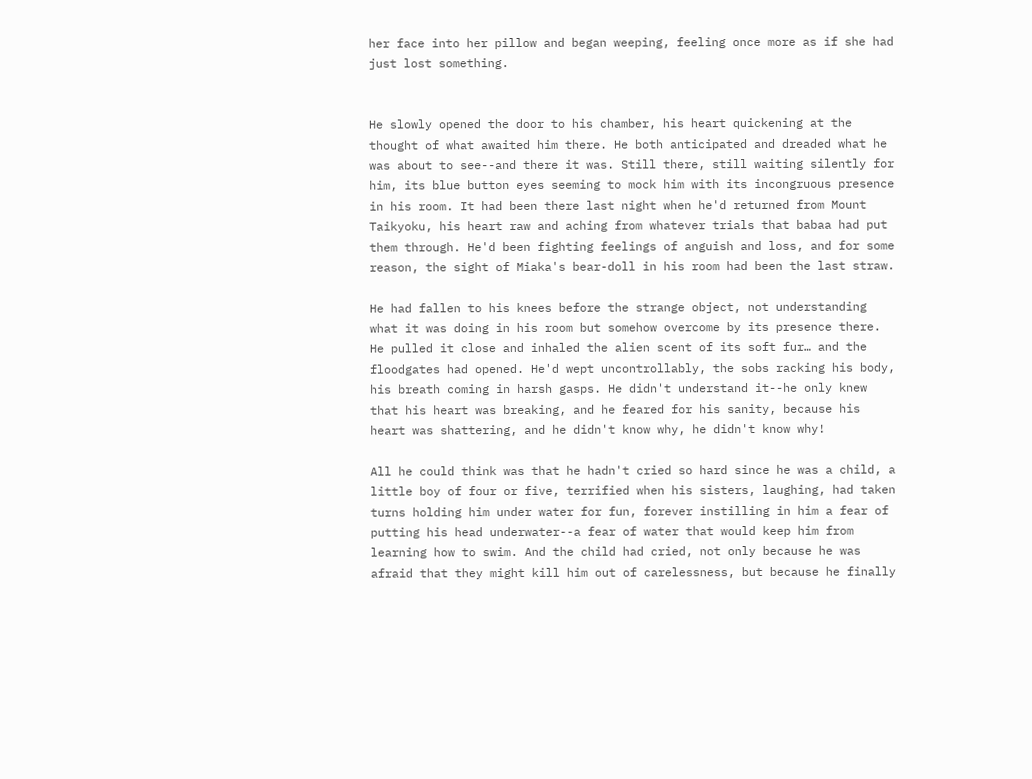her face into her pillow and began weeping, feeling once more as if she had just lost something.


He slowly opened the door to his chamber, his heart quickening at the thought of what awaited him there. He both anticipated and dreaded what he was about to see--and there it was. Still there, still waiting silently for him, its blue button eyes seeming to mock him with its incongruous presence in his room. It had been there last night when he'd returned from Mount Taikyoku, his heart raw and aching from whatever trials that babaa had put them through. He'd been fighting feelings of anguish and loss, and for some reason, the sight of Miaka's bear-doll in his room had been the last straw.

He had fallen to his knees before the strange object, not understanding what it was doing in his room but somehow overcome by its presence there. He pulled it close and inhaled the alien scent of its soft fur… and the floodgates had opened. He'd wept uncontrollably, the sobs racking his body, his breath coming in harsh gasps. He didn't understand it--he only knew that his heart was breaking, and he feared for his sanity, because his heart was shattering, and he didn't know why, he didn't know why!

All he could think was that he hadn't cried so hard since he was a child, a little boy of four or five, terrified when his sisters, laughing, had taken turns holding him under water for fun, forever instilling in him a fear of putting his head underwater--a fear of water that would keep him from learning how to swim. And the child had cried, not only because he was afraid that they might kill him out of carelessness, but because he finally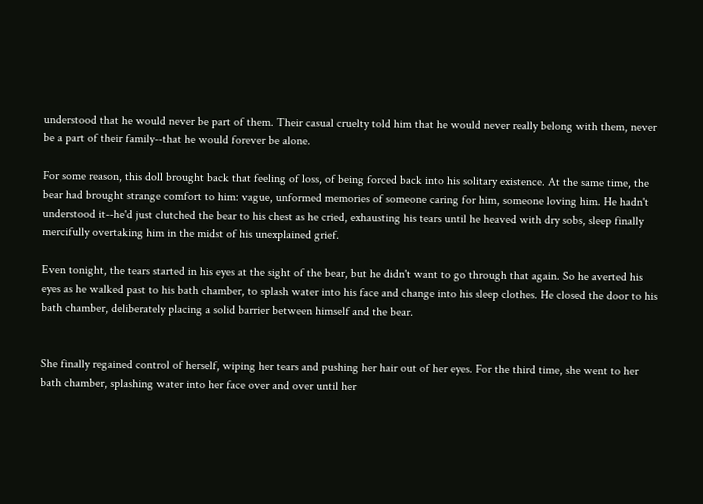understood that he would never be part of them. Their casual cruelty told him that he would never really belong with them, never be a part of their family--that he would forever be alone.

For some reason, this doll brought back that feeling of loss, of being forced back into his solitary existence. At the same time, the bear had brought strange comfort to him: vague, unformed memories of someone caring for him, someone loving him. He hadn't understood it--he'd just clutched the bear to his chest as he cried, exhausting his tears until he heaved with dry sobs, sleep finally mercifully overtaking him in the midst of his unexplained grief.

Even tonight, the tears started in his eyes at the sight of the bear, but he didn't want to go through that again. So he averted his eyes as he walked past to his bath chamber, to splash water into his face and change into his sleep clothes. He closed the door to his bath chamber, deliberately placing a solid barrier between himself and the bear.


She finally regained control of herself, wiping her tears and pushing her hair out of her eyes. For the third time, she went to her bath chamber, splashing water into her face over and over until her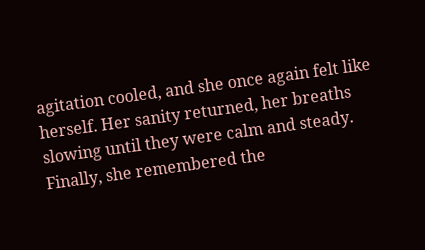agitation cooled, and she once again felt like herself. Her sanity returned, her breaths slowing until they were calm and steady. Finally, she remembered the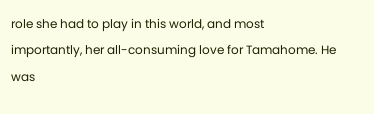role she had to play in this world, and most importantly, her all-consuming love for Tamahome. He was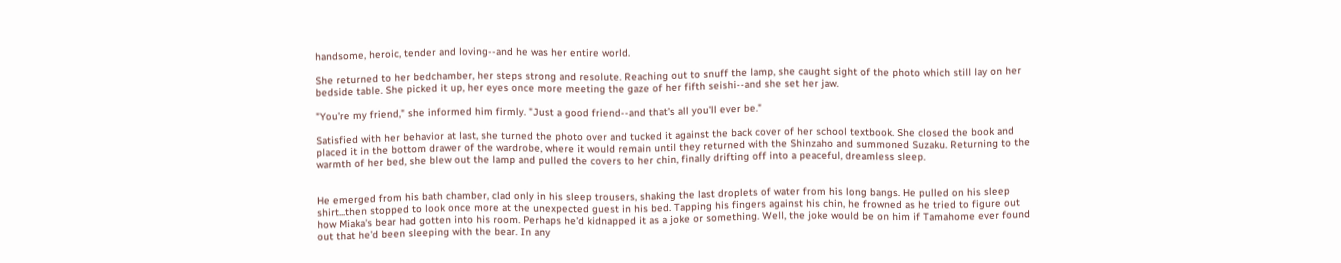handsome, heroic, tender and loving--and he was her entire world.

She returned to her bedchamber, her steps strong and resolute. Reaching out to snuff the lamp, she caught sight of the photo which still lay on her bedside table. She picked it up, her eyes once more meeting the gaze of her fifth seishi--and she set her jaw.

"You're my friend," she informed him firmly. "Just a good friend--and that's all you'll ever be."

Satisfied with her behavior at last, she turned the photo over and tucked it against the back cover of her school textbook. She closed the book and placed it in the bottom drawer of the wardrobe, where it would remain until they returned with the Shinzaho and summoned Suzaku. Returning to the warmth of her bed, she blew out the lamp and pulled the covers to her chin, finally drifting off into a peaceful, dreamless sleep.


He emerged from his bath chamber, clad only in his sleep trousers, shaking the last droplets of water from his long bangs. He pulled on his sleep shirt...then stopped to look once more at the unexpected guest in his bed. Tapping his fingers against his chin, he frowned as he tried to figure out how Miaka's bear had gotten into his room. Perhaps he'd kidnapped it as a joke or something. Well, the joke would be on him if Tamahome ever found out that he'd been sleeping with the bear. In any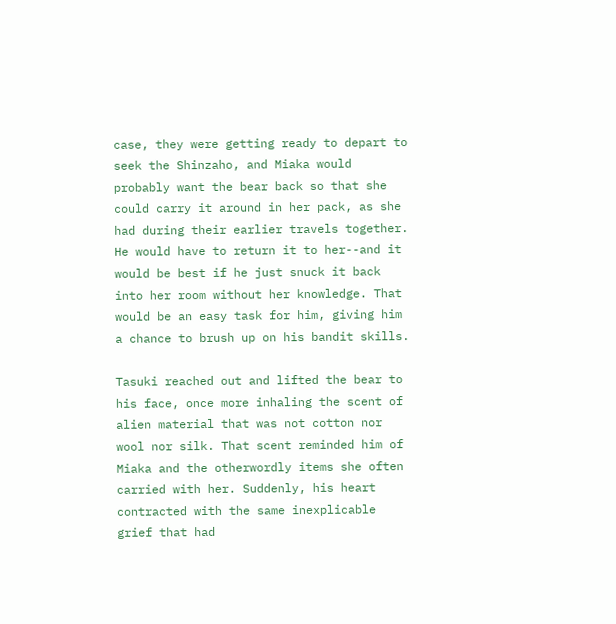case, they were getting ready to depart to seek the Shinzaho, and Miaka would probably want the bear back so that she could carry it around in her pack, as she had during their earlier travels together. He would have to return it to her--and it would be best if he just snuck it back into her room without her knowledge. That would be an easy task for him, giving him a chance to brush up on his bandit skills.

Tasuki reached out and lifted the bear to his face, once more inhaling the scent of alien material that was not cotton nor wool nor silk. That scent reminded him of Miaka and the otherwordly items she often carried with her. Suddenly, his heart contracted with the same inexplicable grief that had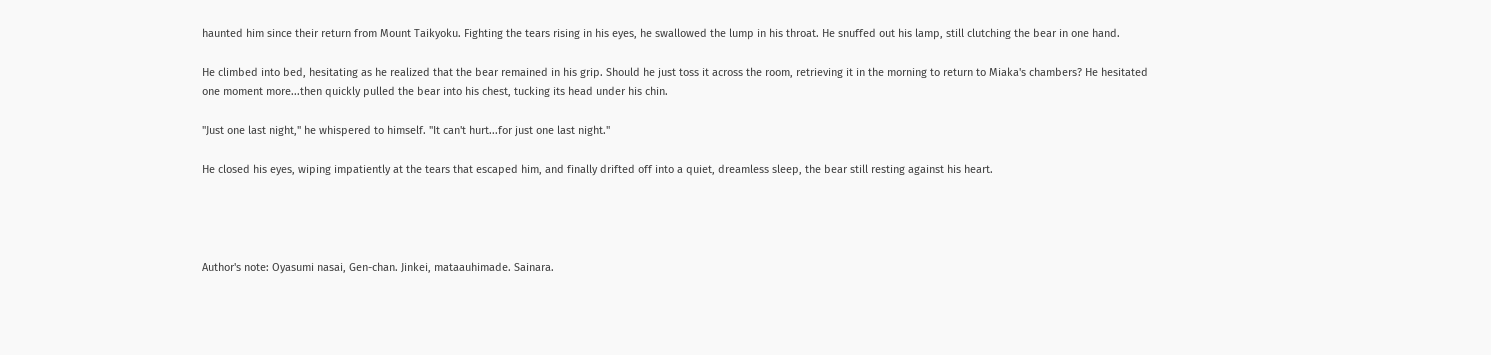haunted him since their return from Mount Taikyoku. Fighting the tears rising in his eyes, he swallowed the lump in his throat. He snuffed out his lamp, still clutching the bear in one hand.

He climbed into bed, hesitating as he realized that the bear remained in his grip. Should he just toss it across the room, retrieving it in the morning to return to Miaka's chambers? He hesitated one moment more...then quickly pulled the bear into his chest, tucking its head under his chin.

"Just one last night," he whispered to himself. "It can't hurt...for just one last night."

He closed his eyes, wiping impatiently at the tears that escaped him, and finally drifted off into a quiet, dreamless sleep, the bear still resting against his heart.




Author's note: Oyasumi nasai, Gen-chan. Jinkei, mataauhimade. Sainara.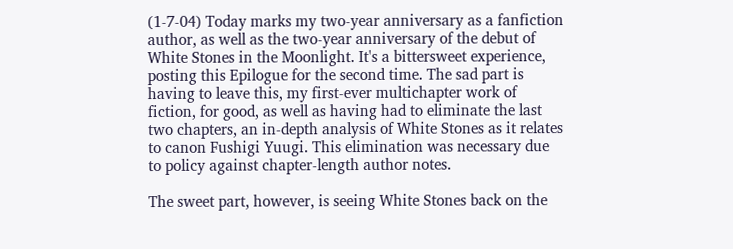(1-7-04) Today marks my two-year anniversary as a fanfiction author, as well as the two-year anniversary of the debut of White Stones in the Moonlight. It's a bittersweet experience, posting this Epilogue for the second time. The sad part is having to leave this, my first-ever multichapter work of fiction, for good, as well as having had to eliminate the last two chapters, an in-depth analysis of White Stones as it relates to canon Fushigi Yuugi. This elimination was necessary due to policy against chapter-length author notes.

The sweet part, however, is seeing White Stones back on the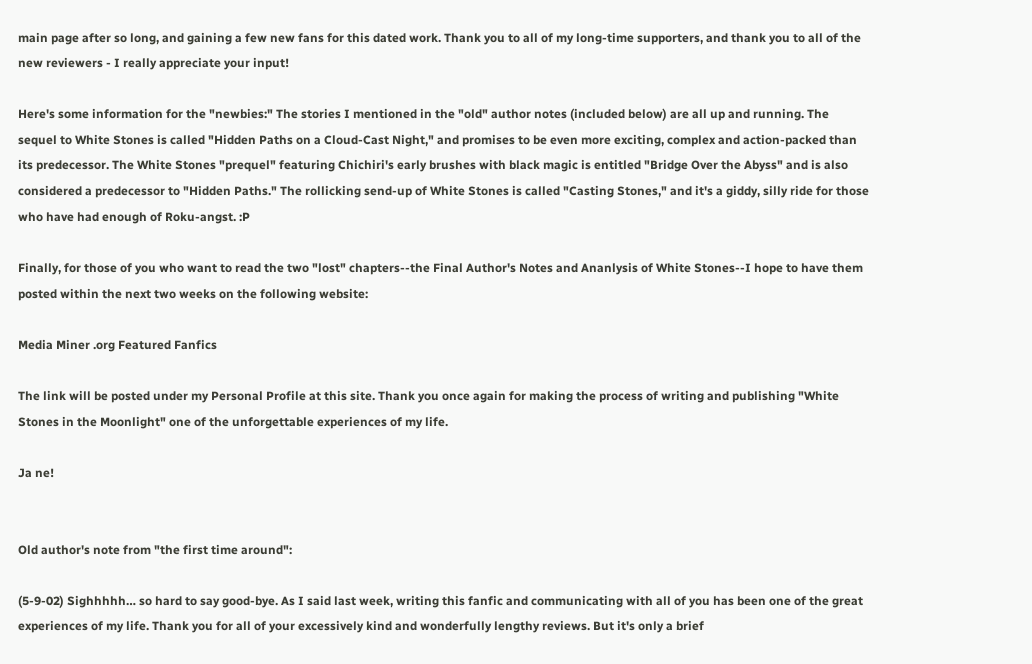main page after so long, and gaining a few new fans for this dated work. Thank you to all of my long-time supporters, and thank you to all of the new reviewers - I really appreciate your input!

Here's some information for the "newbies:" The stories I mentioned in the "old" author notes (included below) are all up and running. The sequel to White Stones is called "Hidden Paths on a Cloud-Cast Night," and promises to be even more exciting, complex and action-packed than its predecessor. The White Stones "prequel" featuring Chichiri's early brushes with black magic is entitled "Bridge Over the Abyss" and is also considered a predecessor to "Hidden Paths." The rollicking send-up of White Stones is called "Casting Stones," and it's a giddy, silly ride for those who have had enough of Roku-angst. :P

Finally, for those of you who want to read the two "lost" chapters--the Final Author's Notes and Ananlysis of White Stones--I hope to have them posted within the next two weeks on the following website:

Media Miner .org Featured Fanfics

The link will be posted under my Personal Profile at this site. Thank you once again for making the process of writing and publishing "White Stones in the Moonlight" one of the unforgettable experiences of my life.

Ja ne!


Old author's note from "the first time around":

(5-9-02) Sighhhhh… so hard to say good-bye. As I said last week, writing this fanfic and communicating with all of you has been one of the great experiences of my life. Thank you for all of your excessively kind and wonderfully lengthy reviews. But it's only a brief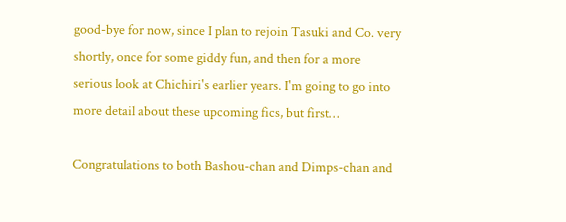good-bye for now, since I plan to rejoin Tasuki and Co. very shortly, once for some giddy fun, and then for a more serious look at Chichiri's earlier years. I'm going to go into more detail about these upcoming fics, but first…

Congratulations to both Bashou-chan and Dimps-chan and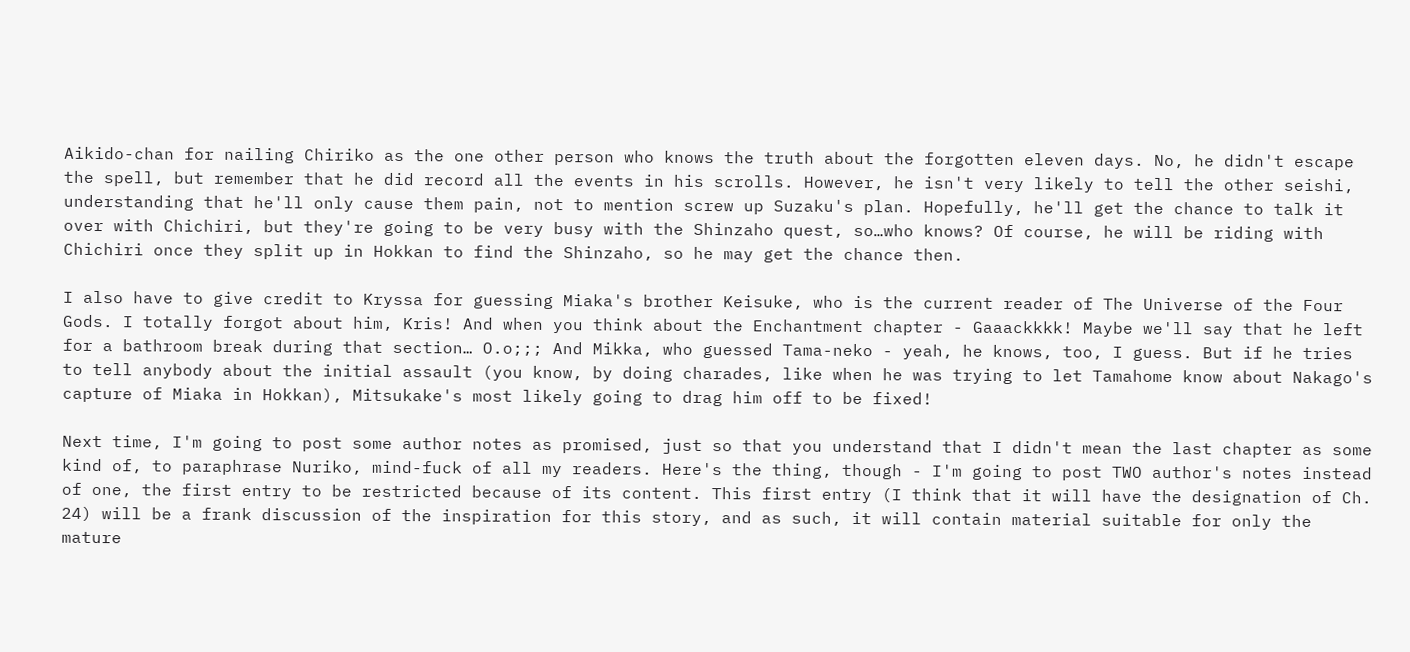Aikido-chan for nailing Chiriko as the one other person who knows the truth about the forgotten eleven days. No, he didn't escape the spell, but remember that he did record all the events in his scrolls. However, he isn't very likely to tell the other seishi, understanding that he'll only cause them pain, not to mention screw up Suzaku's plan. Hopefully, he'll get the chance to talk it over with Chichiri, but they're going to be very busy with the Shinzaho quest, so…who knows? Of course, he will be riding with Chichiri once they split up in Hokkan to find the Shinzaho, so he may get the chance then.

I also have to give credit to Kryssa for guessing Miaka's brother Keisuke, who is the current reader of The Universe of the Four Gods. I totally forgot about him, Kris! And when you think about the Enchantment chapter - Gaaackkkk! Maybe we'll say that he left for a bathroom break during that section… O.o;;; And Mikka, who guessed Tama-neko - yeah, he knows, too, I guess. But if he tries to tell anybody about the initial assault (you know, by doing charades, like when he was trying to let Tamahome know about Nakago's capture of Miaka in Hokkan), Mitsukake's most likely going to drag him off to be fixed!

Next time, I'm going to post some author notes as promised, just so that you understand that I didn't mean the last chapter as some kind of, to paraphrase Nuriko, mind-fuck of all my readers. Here's the thing, though - I'm going to post TWO author's notes instead of one, the first entry to be restricted because of its content. This first entry (I think that it will have the designation of Ch. 24) will be a frank discussion of the inspiration for this story, and as such, it will contain material suitable for only the mature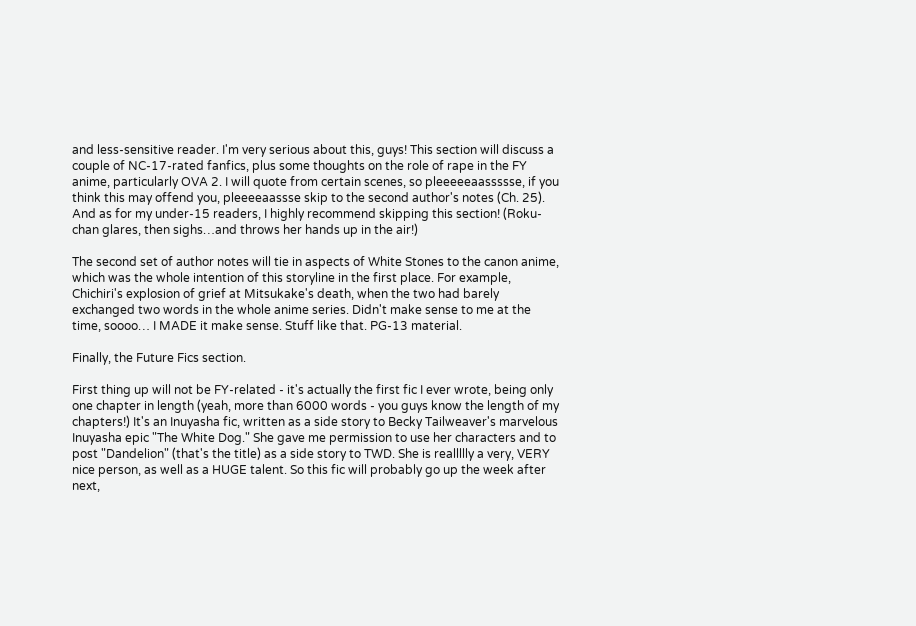and less-sensitive reader. I'm very serious about this, guys! This section will discuss a couple of NC-17-rated fanfics, plus some thoughts on the role of rape in the FY anime, particularly OVA 2. I will quote from certain scenes, so pleeeeeaassssse, if you think this may offend you, pleeeeaassse skip to the second author's notes (Ch. 25). And as for my under-15 readers, I highly recommend skipping this section! (Roku-chan glares, then sighs…and throws her hands up in the air!)

The second set of author notes will tie in aspects of White Stones to the canon anime, which was the whole intention of this storyline in the first place. For example, Chichiri's explosion of grief at Mitsukake's death, when the two had barely exchanged two words in the whole anime series. Didn't make sense to me at the time, soooo… I MADE it make sense. Stuff like that. PG-13 material.

Finally, the Future Fics section.

First thing up will not be FY-related - it's actually the first fic I ever wrote, being only one chapter in length (yeah, more than 6000 words - you guys know the length of my chapters!) It's an Inuyasha fic, written as a side story to Becky Tailweaver's marvelous Inuyasha epic "The White Dog." She gave me permission to use her characters and to post "Dandelion" (that's the title) as a side story to TWD. She is reallllly a very, VERY nice person, as well as a HUGE talent. So this fic will probably go up the week after next,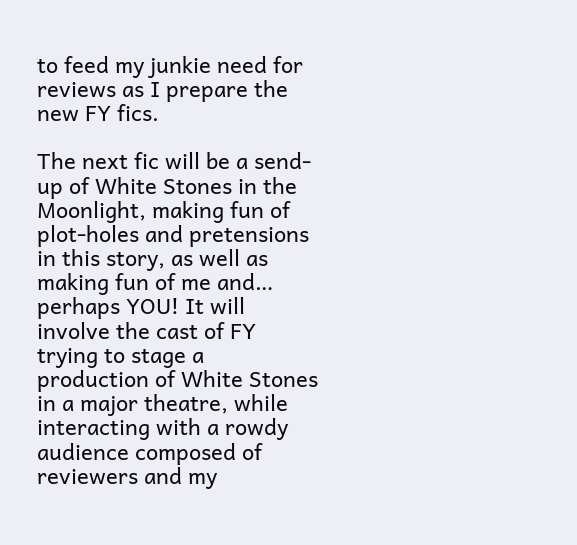to feed my junkie need for reviews as I prepare the new FY fics.

The next fic will be a send-up of White Stones in the Moonlight, making fun of plot-holes and pretensions in this story, as well as making fun of me and… perhaps YOU! It will involve the cast of FY trying to stage a production of White Stones in a major theatre, while interacting with a rowdy audience composed of reviewers and my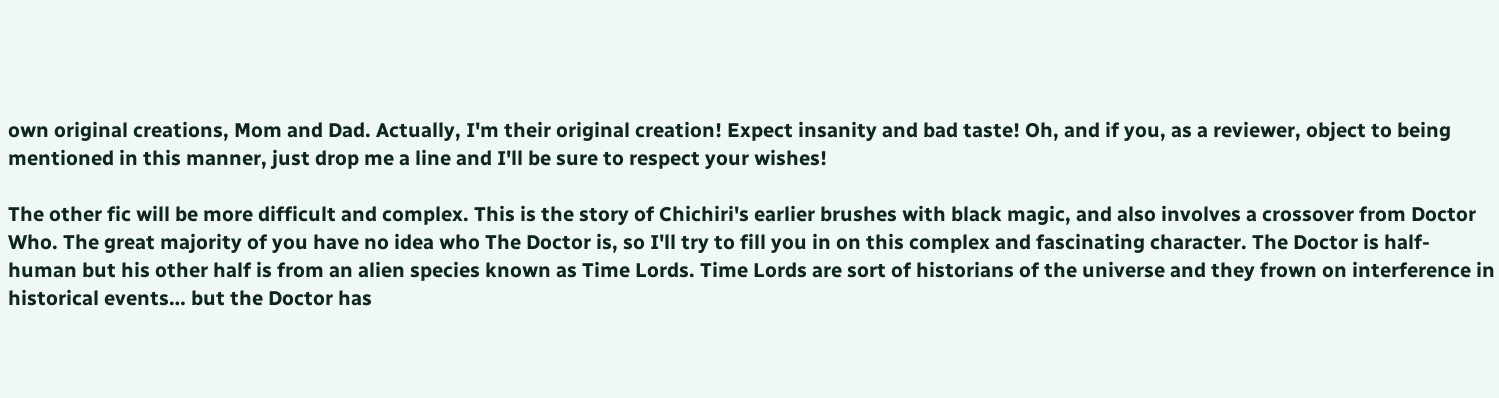own original creations, Mom and Dad. Actually, I'm their original creation! Expect insanity and bad taste! Oh, and if you, as a reviewer, object to being mentioned in this manner, just drop me a line and I'll be sure to respect your wishes!

The other fic will be more difficult and complex. This is the story of Chichiri's earlier brushes with black magic, and also involves a crossover from Doctor Who. The great majority of you have no idea who The Doctor is, so I'll try to fill you in on this complex and fascinating character. The Doctor is half-human but his other half is from an alien species known as Time Lords. Time Lords are sort of historians of the universe and they frown on interference in historical events… but the Doctor has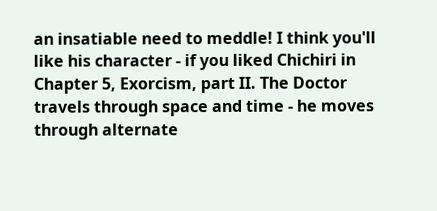an insatiable need to meddle! I think you'll like his character - if you liked Chichiri in Chapter 5, Exorcism, part II. The Doctor travels through space and time - he moves through alternate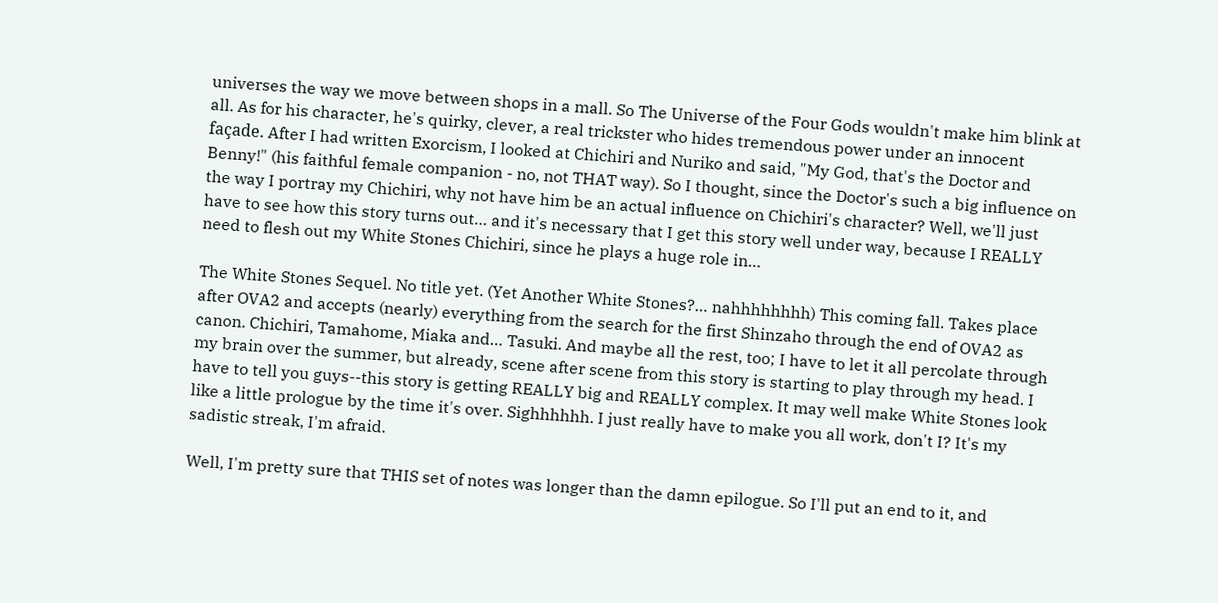universes the way we move between shops in a mall. So The Universe of the Four Gods wouldn't make him blink at all. As for his character, he's quirky, clever, a real trickster who hides tremendous power under an innocent façade. After I had written Exorcism, I looked at Chichiri and Nuriko and said, "My God, that's the Doctor and Benny!" (his faithful female companion - no, not THAT way). So I thought, since the Doctor's such a big influence on the way I portray my Chichiri, why not have him be an actual influence on Chichiri's character? Well, we'll just have to see how this story turns out… and it's necessary that I get this story well under way, because I REALLY need to flesh out my White Stones Chichiri, since he plays a huge role in…

The White Stones Sequel. No title yet. (Yet Another White Stones?… nahhhhhhhh) This coming fall. Takes place after OVA2 and accepts (nearly) everything from the search for the first Shinzaho through the end of OVA2 as canon. Chichiri, Tamahome, Miaka and… Tasuki. And maybe all the rest, too; I have to let it all percolate through my brain over the summer, but already, scene after scene from this story is starting to play through my head. I have to tell you guys--this story is getting REALLY big and REALLY complex. It may well make White Stones look like a little prologue by the time it's over. Sighhhhhh. I just really have to make you all work, don't I? It's my sadistic streak, I'm afraid.

Well, I'm pretty sure that THIS set of notes was longer than the damn epilogue. So I'll put an end to it, and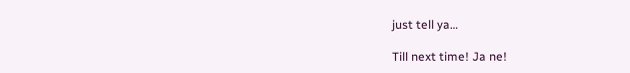just tell ya…

Till next time! Ja ne!